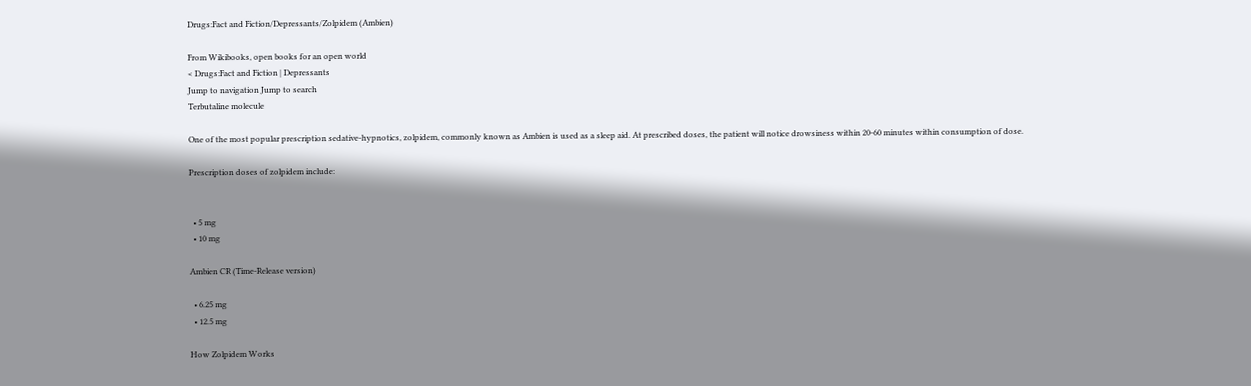Drugs:Fact and Fiction/Depressants/Zolpidem (Ambien)

From Wikibooks, open books for an open world
< Drugs:Fact and Fiction | Depressants
Jump to navigation Jump to search
Terbutaline molecule

One of the most popular prescription sedative-hypnotics, zolpidem, commonly known as Ambien is used as a sleep aid. At prescribed doses, the patient will notice drowsiness within 20-60 minutes within consumption of dose.

Prescription doses of zolpidem include:


  • 5 mg
  • 10 mg

Ambien CR (Time-Release version)

  • 6.25 mg
  • 12.5 mg

How Zolpidem Works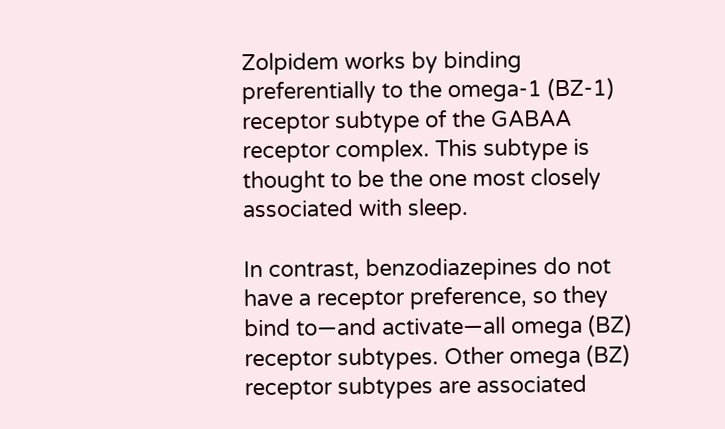Zolpidem works by binding preferentially to the omega-1 (BZ-1) receptor subtype of the GABAA receptor complex. This subtype is thought to be the one most closely associated with sleep.

In contrast, benzodiazepines do not have a receptor preference, so they bind to—and activate—all omega (BZ) receptor subtypes. Other omega (BZ) receptor subtypes are associated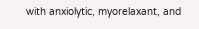with anxiolytic, myorelaxant, and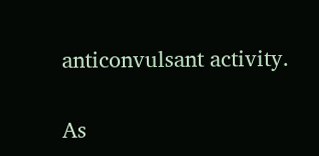anticonvulsant activity.

As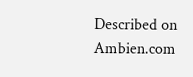Described on Ambien.com